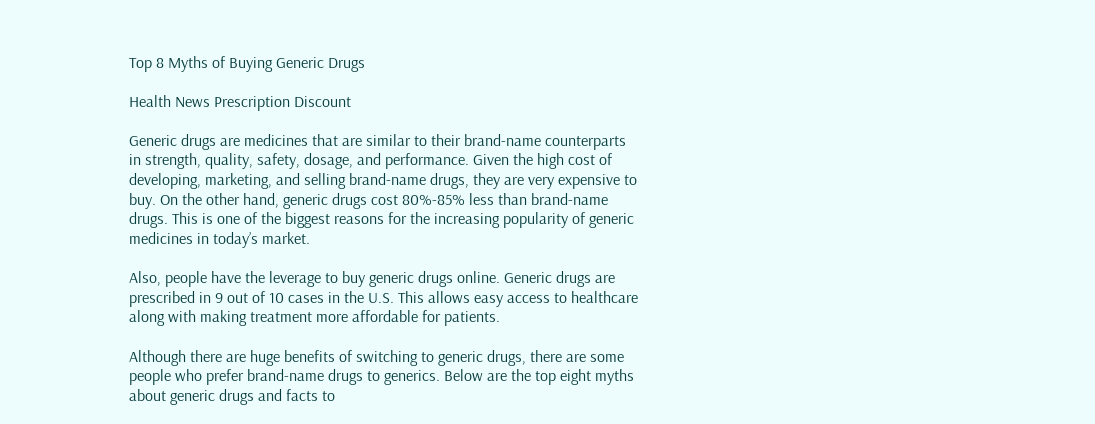Top 8 Myths of Buying Generic Drugs

Health News Prescription Discount

Generic drugs are medicines that are similar to their brand-name counterparts in strength, quality, safety, dosage, and performance. Given the high cost of developing, marketing, and selling brand-name drugs, they are very expensive to buy. On the other hand, generic drugs cost 80%-85% less than brand-name drugs. This is one of the biggest reasons for the increasing popularity of generic medicines in today’s market.

Also, people have the leverage to buy generic drugs online. Generic drugs are prescribed in 9 out of 10 cases in the U.S. This allows easy access to healthcare along with making treatment more affordable for patients.

Although there are huge benefits of switching to generic drugs, there are some people who prefer brand-name drugs to generics. Below are the top eight myths about generic drugs and facts to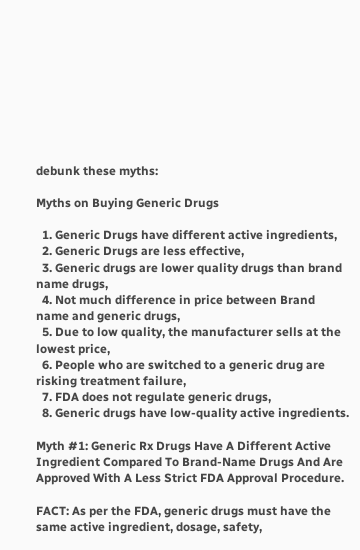debunk these myths:

Myths on Buying Generic Drugs

  1. Generic Drugs have different active ingredients,
  2. Generic Drugs are less effective,
  3. Generic drugs are lower quality drugs than brand name drugs,
  4. Not much difference in price between Brand name and generic drugs,
  5. Due to low quality, the manufacturer sells at the lowest price,
  6. People who are switched to a generic drug are risking treatment failure,
  7. FDA does not regulate generic drugs,
  8. Generic drugs have low-quality active ingredients.

Myth #1: Generic Rx Drugs Have A Different Active Ingredient Compared To Brand-Name Drugs And Are Approved With A Less Strict FDA Approval Procedure.

FACT: As per the FDA, generic drugs must have the same active ingredient, dosage, safety,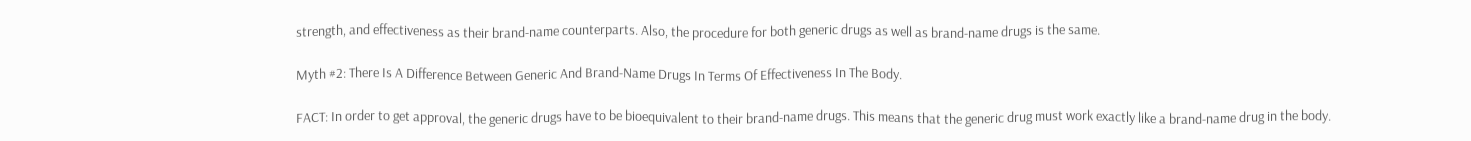strength, and effectiveness as their brand-name counterparts. Also, the procedure for both generic drugs as well as brand-name drugs is the same.

Myth #2: There Is A Difference Between Generic And Brand-Name Drugs In Terms Of Effectiveness In The Body.

FACT: In order to get approval, the generic drugs have to be bioequivalent to their brand-name drugs. This means that the generic drug must work exactly like a brand-name drug in the body.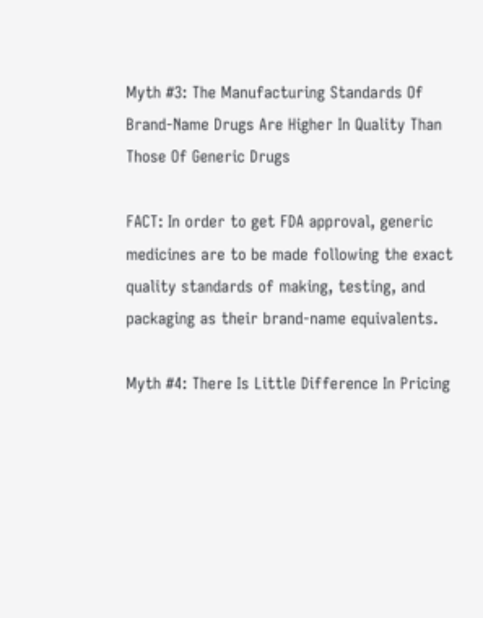Myth #3: The Manufacturing Standards Of Brand-Name Drugs Are Higher In Quality Than Those Of Generic Drugs

FACT: In order to get FDA approval, generic medicines are to be made following the exact quality standards of making, testing, and packaging as their brand-name equivalents.

Myth #4: There Is Little Difference In Pricing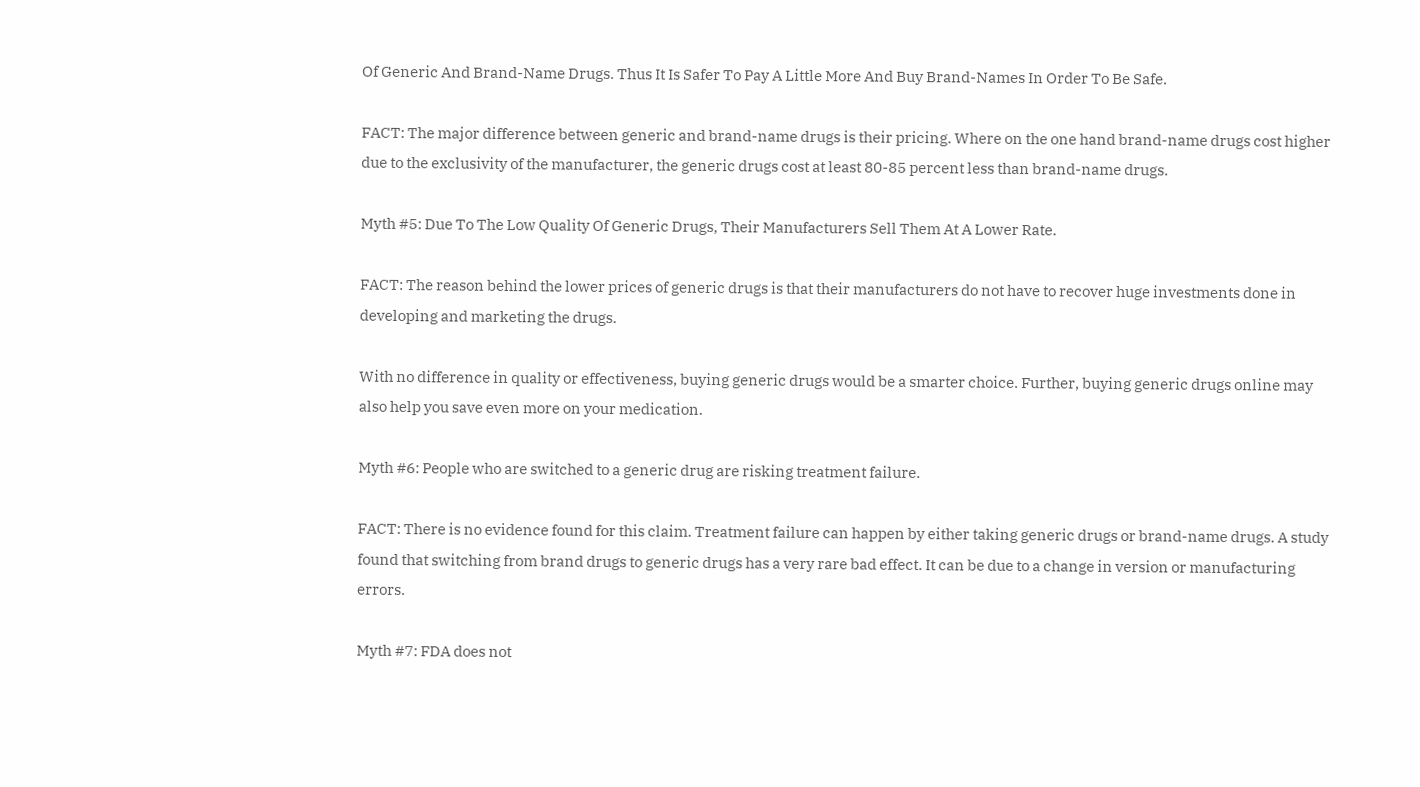Of Generic And Brand-Name Drugs. Thus It Is Safer To Pay A Little More And Buy Brand-Names In Order To Be Safe.

FACT: The major difference between generic and brand-name drugs is their pricing. Where on the one hand brand-name drugs cost higher due to the exclusivity of the manufacturer, the generic drugs cost at least 80-85 percent less than brand-name drugs.

Myth #5: Due To The Low Quality Of Generic Drugs, Their Manufacturers Sell Them At A Lower Rate.

FACT: The reason behind the lower prices of generic drugs is that their manufacturers do not have to recover huge investments done in developing and marketing the drugs.

With no difference in quality or effectiveness, buying generic drugs would be a smarter choice. Further, buying generic drugs online may also help you save even more on your medication.

Myth #6: People who are switched to a generic drug are risking treatment failure.

FACT: There is no evidence found for this claim. Treatment failure can happen by either taking generic drugs or brand-name drugs. A study found that switching from brand drugs to generic drugs has a very rare bad effect. It can be due to a change in version or manufacturing errors.

Myth #7: FDA does not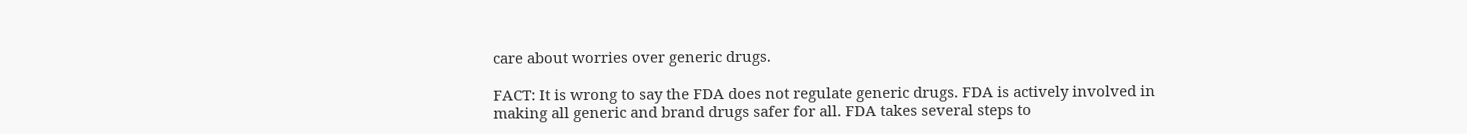care about worries over generic drugs.

FACT: It is wrong to say the FDA does not regulate generic drugs. FDA is actively involved in making all generic and brand drugs safer for all. FDA takes several steps to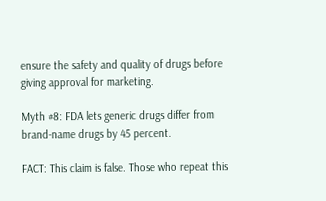ensure the safety and quality of drugs before giving approval for marketing.

Myth #8: FDA lets generic drugs differ from brand-name drugs by 45 percent.

FACT: This claim is false. Those who repeat this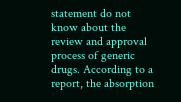statement do not know about the review and approval process of generic drugs. According to a report, the absorption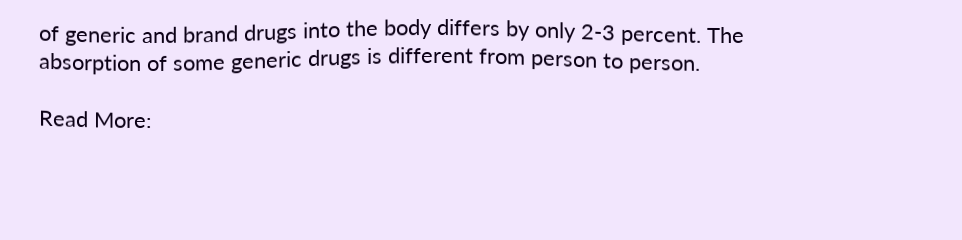of generic and brand drugs into the body differs by only 2-3 percent. The absorption of some generic drugs is different from person to person.

Read More: